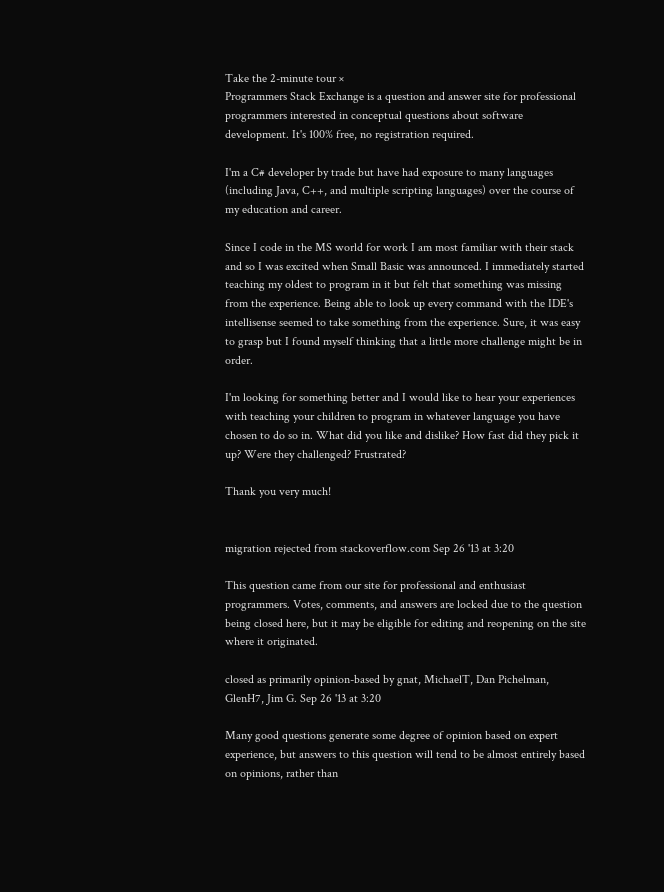Take the 2-minute tour ×
Programmers Stack Exchange is a question and answer site for professional programmers interested in conceptual questions about software development. It's 100% free, no registration required.

I'm a C# developer by trade but have had exposure to many languages (including Java, C++, and multiple scripting languages) over the course of my education and career.

Since I code in the MS world for work I am most familiar with their stack and so I was excited when Small Basic was announced. I immediately started teaching my oldest to program in it but felt that something was missing from the experience. Being able to look up every command with the IDE's intellisense seemed to take something from the experience. Sure, it was easy to grasp but I found myself thinking that a little more challenge might be in order.

I'm looking for something better and I would like to hear your experiences with teaching your children to program in whatever language you have chosen to do so in. What did you like and dislike? How fast did they pick it up? Were they challenged? Frustrated?

Thank you very much!


migration rejected from stackoverflow.com Sep 26 '13 at 3:20

This question came from our site for professional and enthusiast programmers. Votes, comments, and answers are locked due to the question being closed here, but it may be eligible for editing and reopening on the site where it originated.

closed as primarily opinion-based by gnat, MichaelT, Dan Pichelman, GlenH7, Jim G. Sep 26 '13 at 3:20

Many good questions generate some degree of opinion based on expert experience, but answers to this question will tend to be almost entirely based on opinions, rather than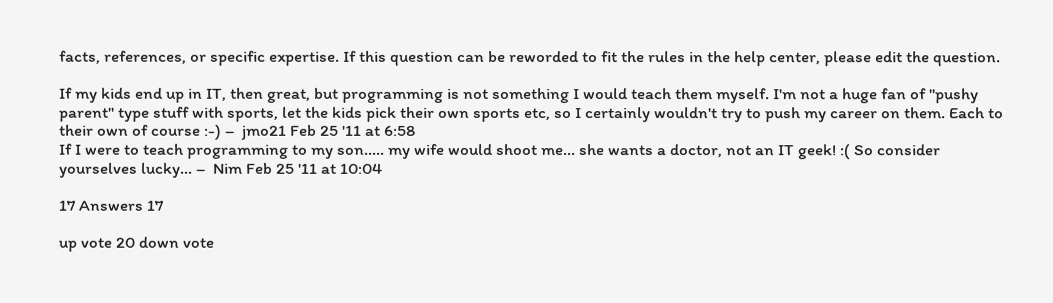facts, references, or specific expertise. If this question can be reworded to fit the rules in the help center, please edit the question.

If my kids end up in IT, then great, but programming is not something I would teach them myself. I'm not a huge fan of "pushy parent" type stuff with sports, let the kids pick their own sports etc, so I certainly wouldn't try to push my career on them. Each to their own of course :-) –  jmo21 Feb 25 '11 at 6:58
If I were to teach programming to my son..... my wife would shoot me... she wants a doctor, not an IT geek! :( So consider yourselves lucky... –  Nim Feb 25 '11 at 10:04

17 Answers 17

up vote 20 down vote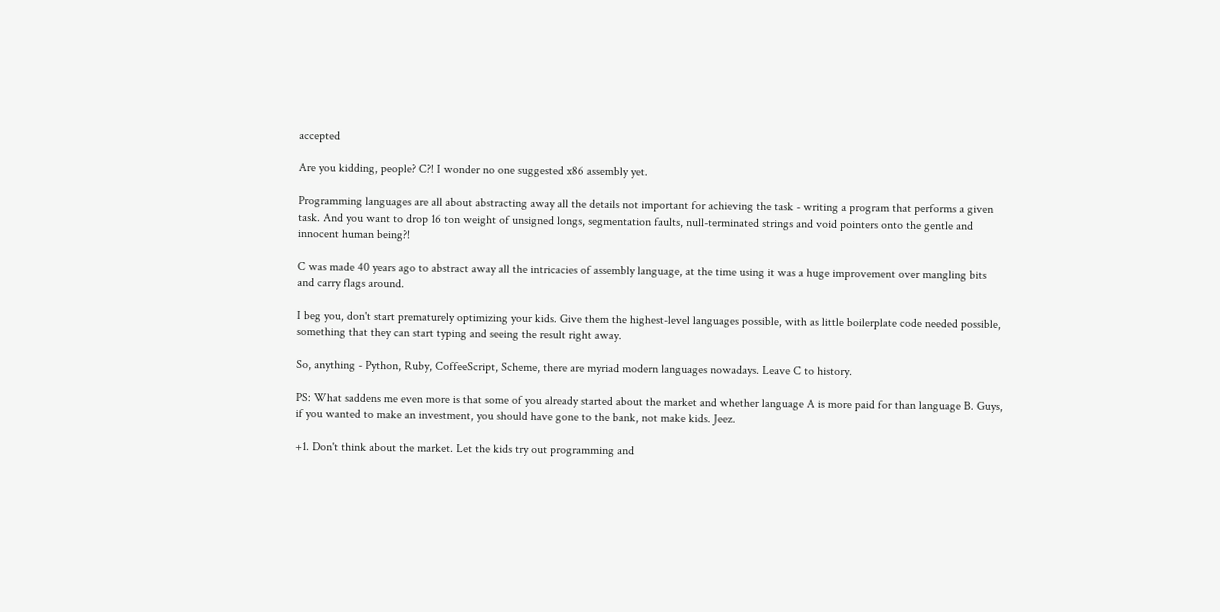accepted

Are you kidding, people? C?! I wonder no one suggested x86 assembly yet.

Programming languages are all about abstracting away all the details not important for achieving the task - writing a program that performs a given task. And you want to drop 16 ton weight of unsigned longs, segmentation faults, null-terminated strings and void pointers onto the gentle and innocent human being?!

C was made 40 years ago to abstract away all the intricacies of assembly language, at the time using it was a huge improvement over mangling bits and carry flags around.

I beg you, don't start prematurely optimizing your kids. Give them the highest-level languages possible, with as little boilerplate code needed possible, something that they can start typing and seeing the result right away.

So, anything - Python, Ruby, CoffeeScript, Scheme, there are myriad modern languages nowadays. Leave C to history.

PS: What saddens me even more is that some of you already started about the market and whether language A is more paid for than language B. Guys, if you wanted to make an investment, you should have gone to the bank, not make kids. Jeez.

+1. Don't think about the market. Let the kids try out programming and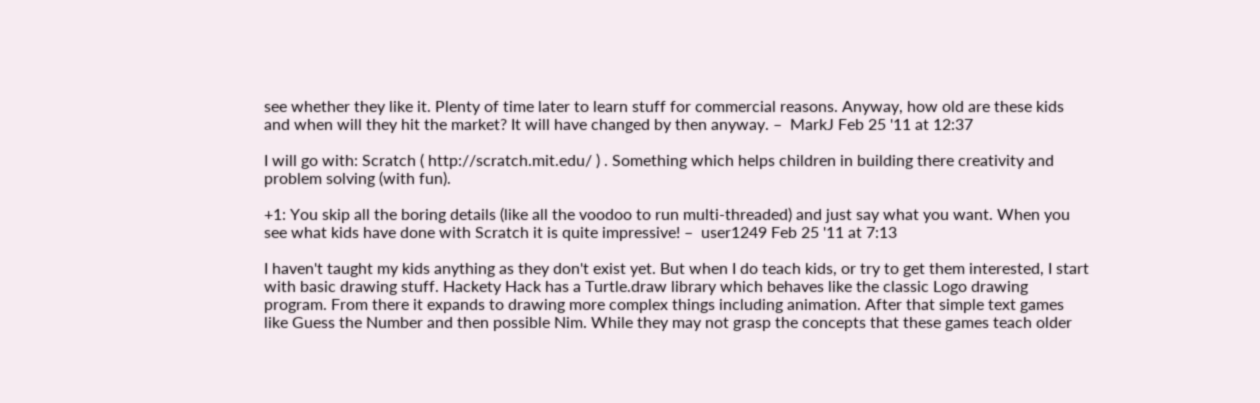see whether they like it. Plenty of time later to learn stuff for commercial reasons. Anyway, how old are these kids and when will they hit the market? It will have changed by then anyway. –  MarkJ Feb 25 '11 at 12:37

I will go with: Scratch ( http://scratch.mit.edu/ ) . Something which helps children in building there creativity and problem solving (with fun).

+1: You skip all the boring details (like all the voodoo to run multi-threaded) and just say what you want. When you see what kids have done with Scratch it is quite impressive! –  user1249 Feb 25 '11 at 7:13

I haven't taught my kids anything as they don't exist yet. But when I do teach kids, or try to get them interested, I start with basic drawing stuff. Hackety Hack has a Turtle.draw library which behaves like the classic Logo drawing program. From there it expands to drawing more complex things including animation. After that simple text games like Guess the Number and then possible Nim. While they may not grasp the concepts that these games teach older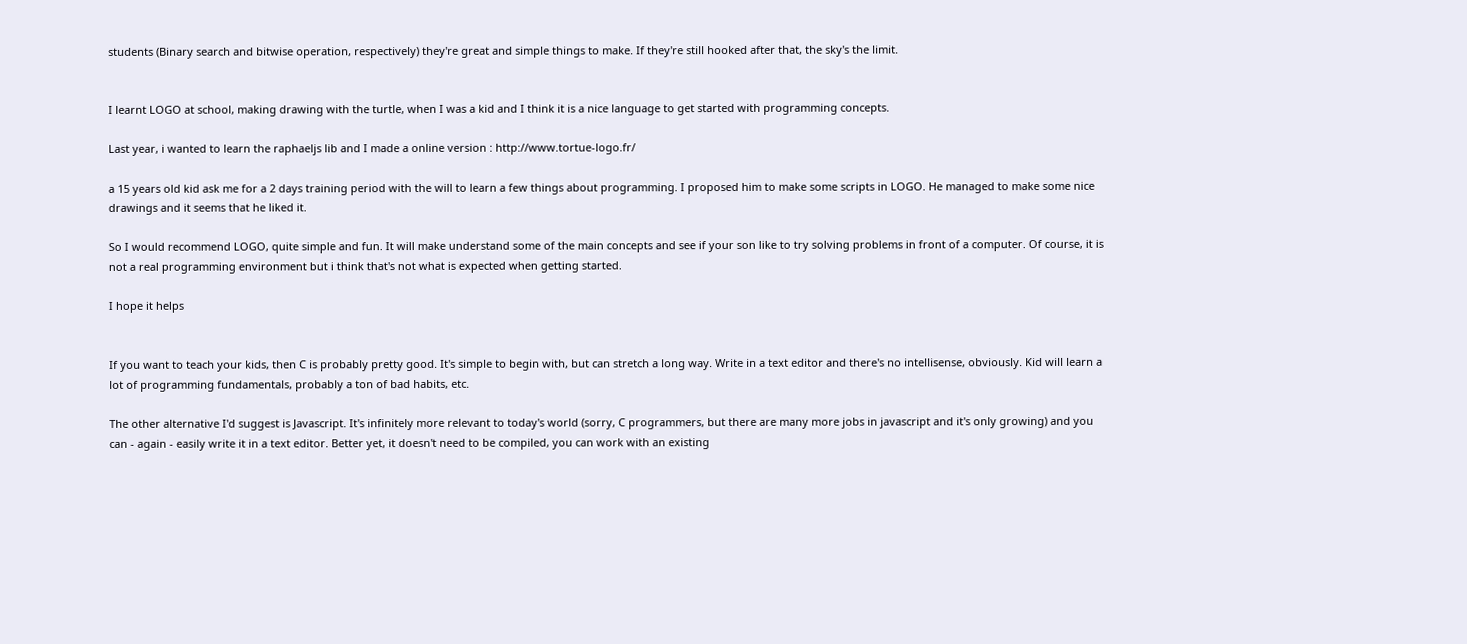students (Binary search and bitwise operation, respectively) they're great and simple things to make. If they're still hooked after that, the sky's the limit.


I learnt LOGO at school, making drawing with the turtle, when I was a kid and I think it is a nice language to get started with programming concepts.

Last year, i wanted to learn the raphaeljs lib and I made a online version : http://www.tortue-logo.fr/

a 15 years old kid ask me for a 2 days training period with the will to learn a few things about programming. I proposed him to make some scripts in LOGO. He managed to make some nice drawings and it seems that he liked it.

So I would recommend LOGO, quite simple and fun. It will make understand some of the main concepts and see if your son like to try solving problems in front of a computer. Of course, it is not a real programming environment but i think that's not what is expected when getting started.

I hope it helps


If you want to teach your kids, then C is probably pretty good. It's simple to begin with, but can stretch a long way. Write in a text editor and there's no intellisense, obviously. Kid will learn a lot of programming fundamentals, probably a ton of bad habits, etc.

The other alternative I'd suggest is Javascript. It's infinitely more relevant to today's world (sorry, C programmers, but there are many more jobs in javascript and it's only growing) and you can - again - easily write it in a text editor. Better yet, it doesn't need to be compiled, you can work with an existing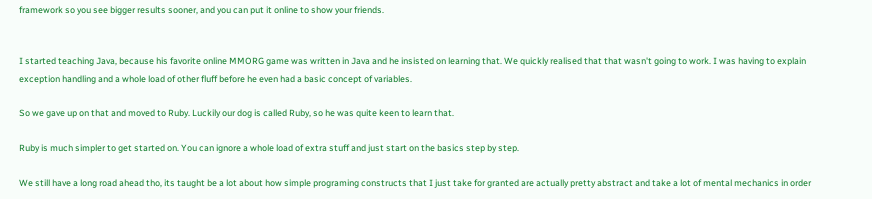framework so you see bigger results sooner, and you can put it online to show your friends.


I started teaching Java, because his favorite online MMORG game was written in Java and he insisted on learning that. We quickly realised that that wasn't going to work. I was having to explain exception handling and a whole load of other fluff before he even had a basic concept of variables.

So we gave up on that and moved to Ruby. Luckily our dog is called Ruby, so he was quite keen to learn that.

Ruby is much simpler to get started on. You can ignore a whole load of extra stuff and just start on the basics step by step.

We still have a long road ahead tho, its taught be a lot about how simple programing constructs that I just take for granted are actually pretty abstract and take a lot of mental mechanics in order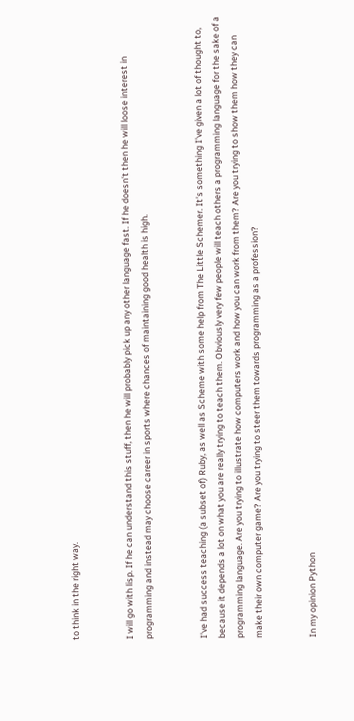to think in the right way.


I will go with lisp. If he can understand this stuff, then he will probably pick up any other language fast. If he doesn't then he will loose interest in programming and instead may choose career in sports where chances of maintaining good health is high.


I've had success teaching (a subset of) Ruby, as well as Scheme with some help from The Little Schemer. It's something I've given a lot of thought to, because it depends a lot on what you are really trying to teach them. Obviously very few people will teach others a programming language for the sake of a programming language. Are you trying to illustrate how computers work and how you can work from them? Are you trying to show them how they can make their own computer game? Are you trying to steer them towards programming as a profession?


In my opinion Python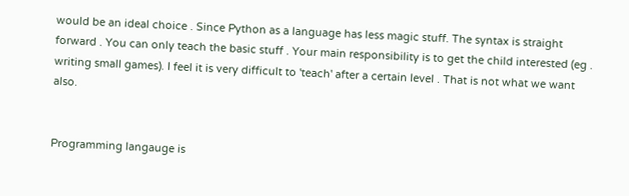would be an ideal choice . Since Python as a language has less magic stuff. The syntax is straight forward . You can only teach the basic stuff . Your main responsibility is to get the child interested (eg . writing small games). I feel it is very difficult to 'teach' after a certain level . That is not what we want also.


Programming langauge is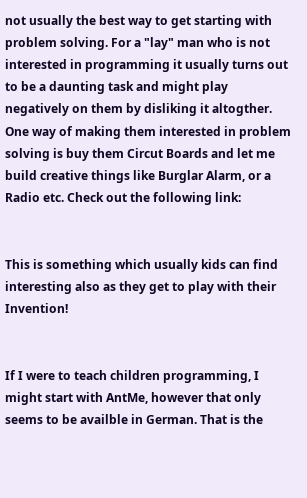not usually the best way to get starting with problem solving. For a "lay" man who is not interested in programming it usually turns out to be a daunting task and might play negatively on them by disliking it altogther. One way of making them interested in problem solving is buy them Circut Boards and let me build creative things like Burglar Alarm, or a Radio etc. Check out the following link:


This is something which usually kids can find interesting also as they get to play with their Invention!


If I were to teach children programming, I might start with AntMe, however that only seems to be availble in German. That is the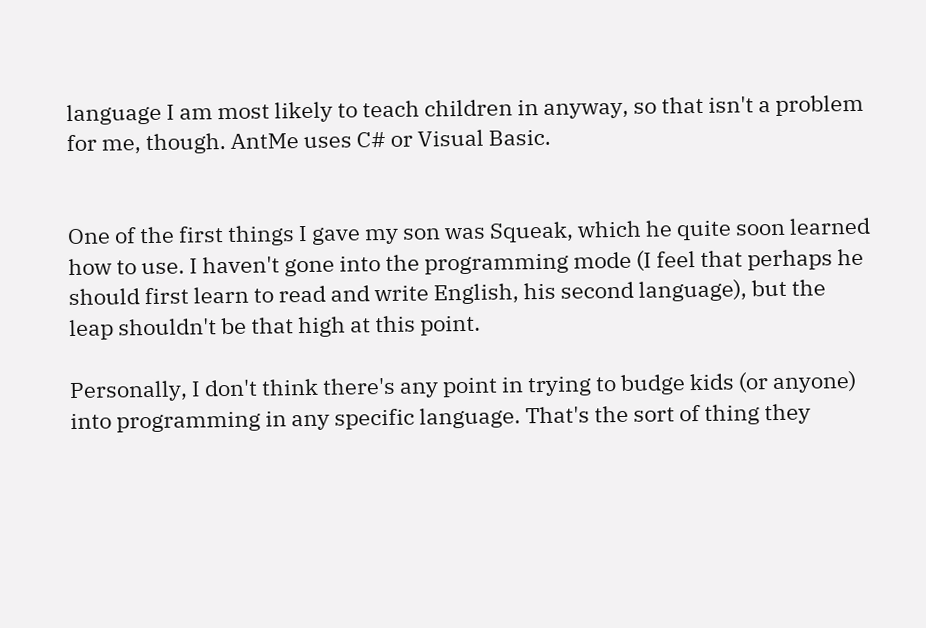language I am most likely to teach children in anyway, so that isn't a problem for me, though. AntMe uses C# or Visual Basic.


One of the first things I gave my son was Squeak, which he quite soon learned how to use. I haven't gone into the programming mode (I feel that perhaps he should first learn to read and write English, his second language), but the leap shouldn't be that high at this point.

Personally, I don't think there's any point in trying to budge kids (or anyone) into programming in any specific language. That's the sort of thing they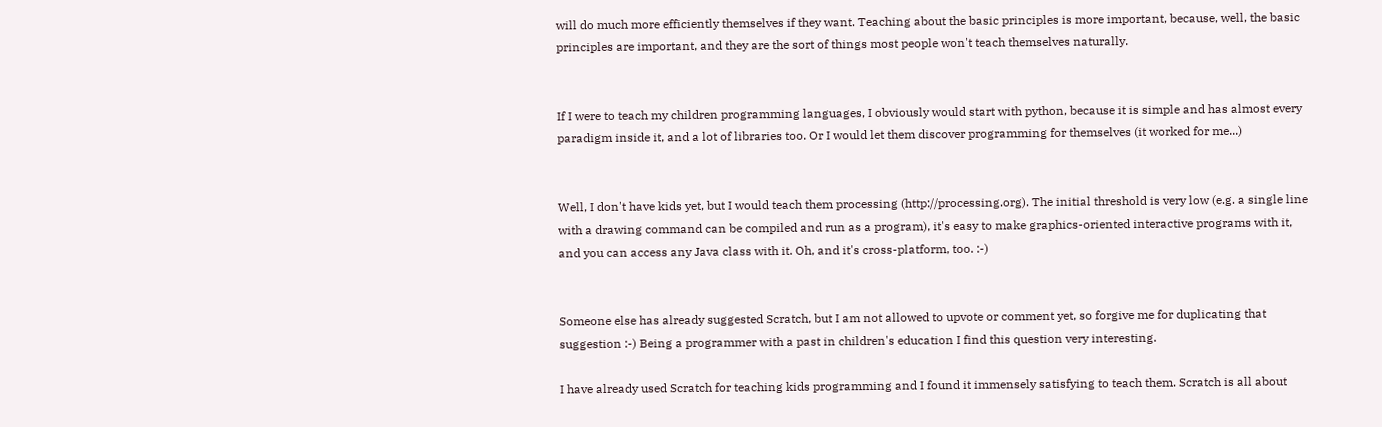will do much more efficiently themselves if they want. Teaching about the basic principles is more important, because, well, the basic principles are important, and they are the sort of things most people won't teach themselves naturally.


If I were to teach my children programming languages, I obviously would start with python, because it is simple and has almost every paradigm inside it, and a lot of libraries too. Or I would let them discover programming for themselves (it worked for me...)


Well, I don't have kids yet, but I would teach them processing (http://processing.org). The initial threshold is very low (e.g. a single line with a drawing command can be compiled and run as a program), it's easy to make graphics-oriented interactive programs with it, and you can access any Java class with it. Oh, and it's cross-platform, too. :-)


Someone else has already suggested Scratch, but I am not allowed to upvote or comment yet, so forgive me for duplicating that suggestion :-) Being a programmer with a past in children's education I find this question very interesting.

I have already used Scratch for teaching kids programming and I found it immensely satisfying to teach them. Scratch is all about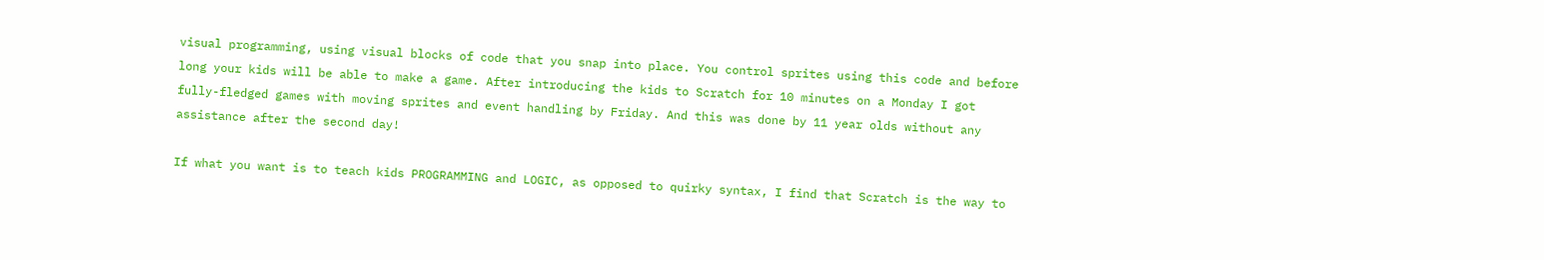visual programming, using visual blocks of code that you snap into place. You control sprites using this code and before long your kids will be able to make a game. After introducing the kids to Scratch for 10 minutes on a Monday I got fully-fledged games with moving sprites and event handling by Friday. And this was done by 11 year olds without any assistance after the second day!

If what you want is to teach kids PROGRAMMING and LOGIC, as opposed to quirky syntax, I find that Scratch is the way to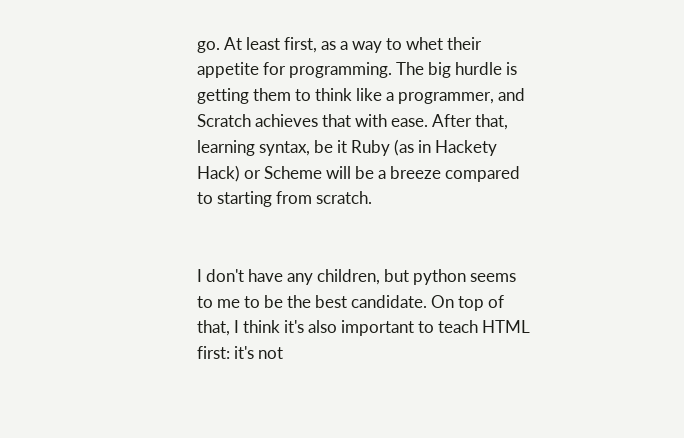go. At least first, as a way to whet their appetite for programming. The big hurdle is getting them to think like a programmer, and Scratch achieves that with ease. After that, learning syntax, be it Ruby (as in Hackety Hack) or Scheme will be a breeze compared to starting from scratch.


I don't have any children, but python seems to me to be the best candidate. On top of that, I think it's also important to teach HTML first: it's not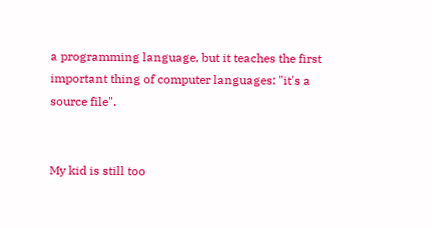a programming language, but it teaches the first important thing of computer languages: "it's a source file".


My kid is still too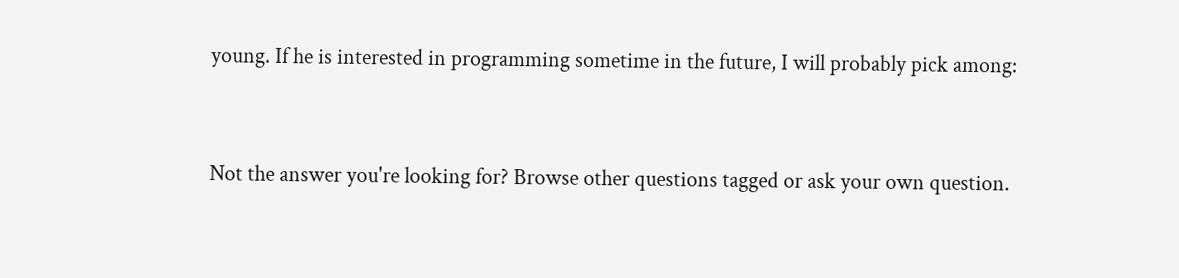young. If he is interested in programming sometime in the future, I will probably pick among:


Not the answer you're looking for? Browse other questions tagged or ask your own question.